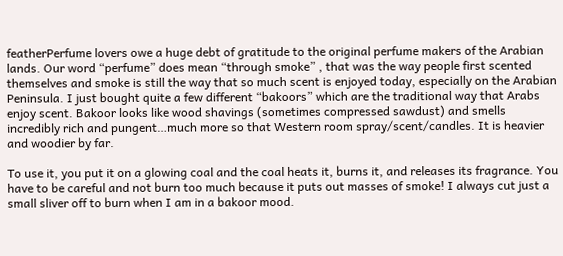featherPerfume lovers owe a huge debt of gratitude to the original perfume makers of the Arabian lands. Our word “perfume” does mean “through smoke” , that was the way people first scented themselves and smoke is still the way that so much scent is enjoyed today, especially on the Arabian Peninsula. I just bought quite a few different “bakoors” which are the traditional way that Arabs enjoy scent. Bakoor looks like wood shavings (sometimes compressed sawdust) and smells incredibly rich and pungent…much more so that Western room spray/scent/candles. It is heavier and woodier by far.

To use it, you put it on a glowing coal and the coal heats it, burns it, and releases its fragrance. You have to be careful and not burn too much because it puts out masses of smoke! I always cut just a small sliver off to burn when I am in a bakoor mood.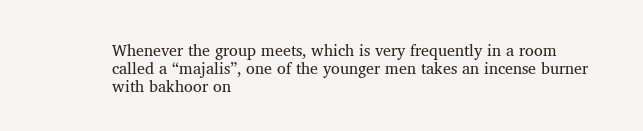Whenever the group meets, which is very frequently in a room called a “majalis”, one of the younger men takes an incense burner with bakhoor on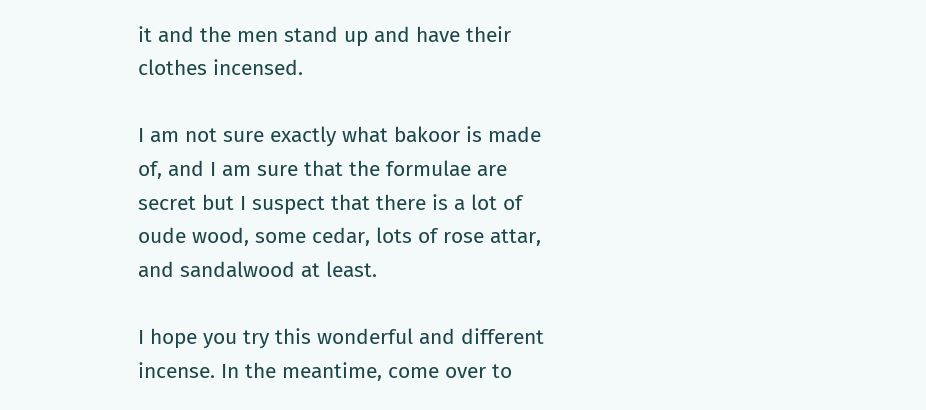it and the men stand up and have their clothes incensed.

I am not sure exactly what bakoor is made of, and I am sure that the formulae are secret but I suspect that there is a lot of oude wood, some cedar, lots of rose attar, and sandalwood at least.

I hope you try this wonderful and different incense. In the meantime, come over to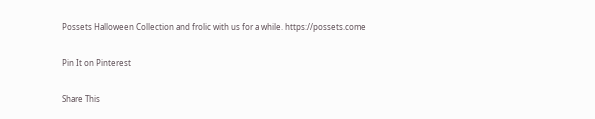Possets Halloween Collection and frolic with us for a while. https://possets.come

Pin It on Pinterest

Share This